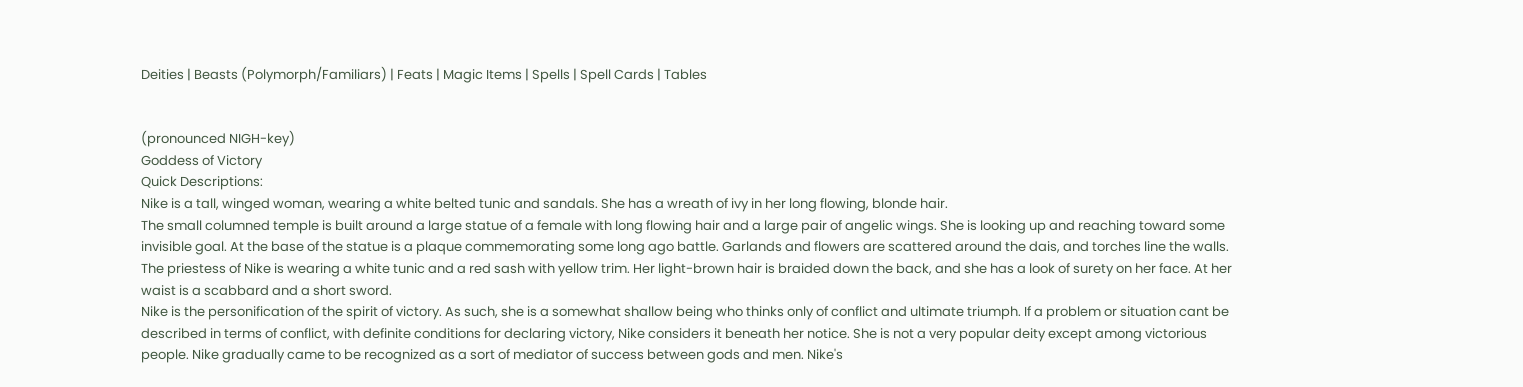Deities | Beasts (Polymorph/Familiars) | Feats | Magic Items | Spells | Spell Cards | Tables


(pronounced NIGH-key)
Goddess of Victory
Quick Descriptions:
Nike is a tall, winged woman, wearing a white belted tunic and sandals. She has a wreath of ivy in her long flowing, blonde hair.
The small columned temple is built around a large statue of a female with long flowing hair and a large pair of angelic wings. She is looking up and reaching toward some invisible goal. At the base of the statue is a plaque commemorating some long ago battle. Garlands and flowers are scattered around the dais, and torches line the walls.
The priestess of Nike is wearing a white tunic and a red sash with yellow trim. Her light-brown hair is braided down the back, and she has a look of surety on her face. At her waist is a scabbard and a short sword.
Nike is the personification of the spirit of victory. As such, she is a somewhat shallow being who thinks only of conflict and ultimate triumph. If a problem or situation cant be described in terms of conflict, with definite conditions for declaring victory, Nike considers it beneath her notice. She is not a very popular deity except among victorious people. Nike gradually came to be recognized as a sort of mediator of success between gods and men. Nike's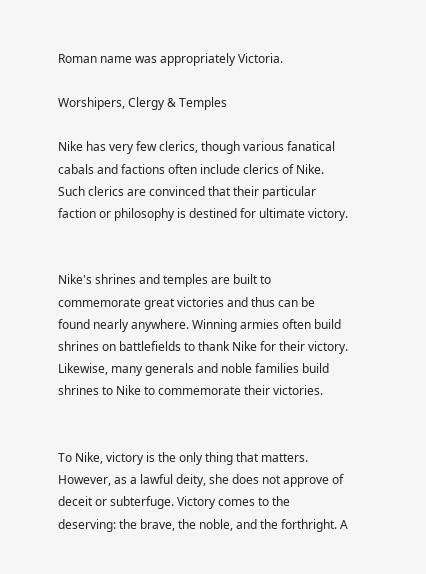Roman name was appropriately Victoria.

Worshipers, Clergy & Temples

Nike has very few clerics, though various fanatical cabals and factions often include clerics of Nike. Such clerics are convinced that their particular faction or philosophy is destined for ultimate victory.


Nike's shrines and temples are built to commemorate great victories and thus can be found nearly anywhere. Winning armies often build shrines on battlefields to thank Nike for their victory. Likewise, many generals and noble families build shrines to Nike to commemorate their victories.


To Nike, victory is the only thing that matters. However, as a lawful deity, she does not approve of deceit or subterfuge. Victory comes to the deserving: the brave, the noble, and the forthright. A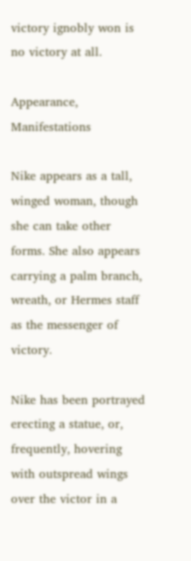victory ignobly won is no victory at all.

Appearance, Manifestations

Nike appears as a tall, winged woman, though she can take other forms. She also appears carrying a palm branch, wreath, or Hermes staff as the messenger of victory.

Nike has been portrayed erecting a statue, or, frequently, hovering with outspread wings over the victor in a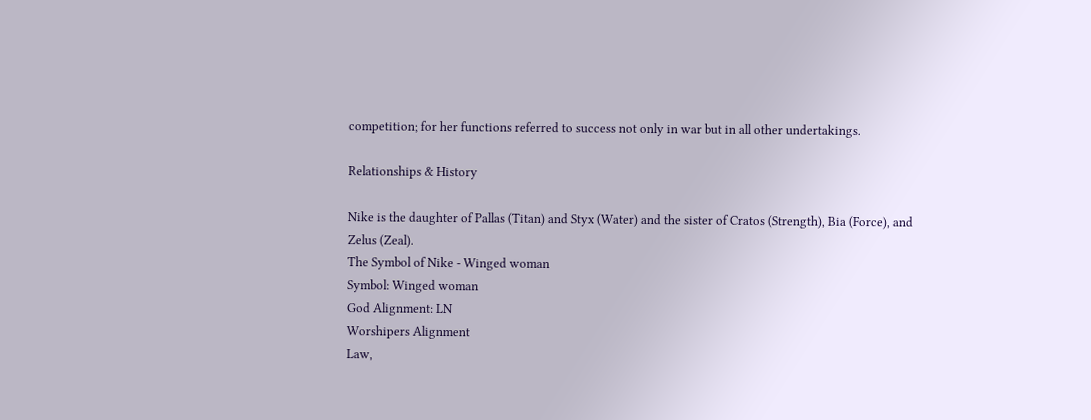competition; for her functions referred to success not only in war but in all other undertakings.

Relationships & History

Nike is the daughter of Pallas (Titan) and Styx (Water) and the sister of Cratos (Strength), Bia (Force), and Zelus (Zeal).
The Symbol of Nike - Winged woman
Symbol: Winged woman
God Alignment: LN
Worshipers Alignment
Law,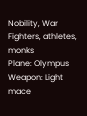Nobility, War
Fighters, athletes, monks
Plane: Olympus
Weapon: Light mace